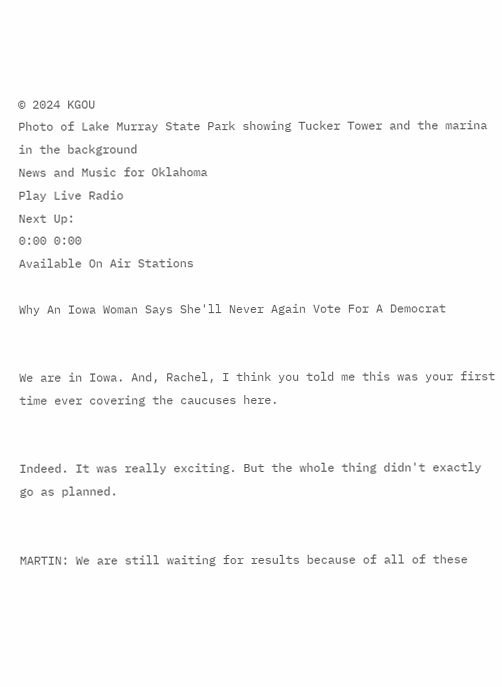© 2024 KGOU
Photo of Lake Murray State Park showing Tucker Tower and the marina in the background
News and Music for Oklahoma
Play Live Radio
Next Up:
0:00 0:00
Available On Air Stations

Why An Iowa Woman Says She'll Never Again Vote For A Democrat


We are in Iowa. And, Rachel, I think you told me this was your first time ever covering the caucuses here.


Indeed. It was really exciting. But the whole thing didn't exactly go as planned.


MARTIN: We are still waiting for results because of all of these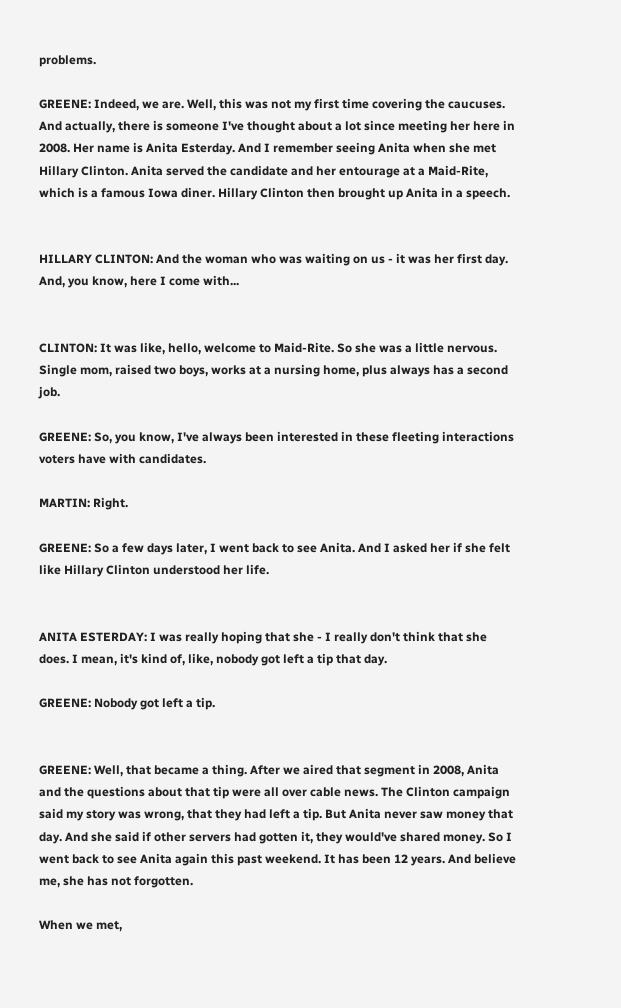problems.

GREENE: Indeed, we are. Well, this was not my first time covering the caucuses. And actually, there is someone I've thought about a lot since meeting her here in 2008. Her name is Anita Esterday. And I remember seeing Anita when she met Hillary Clinton. Anita served the candidate and her entourage at a Maid-Rite, which is a famous Iowa diner. Hillary Clinton then brought up Anita in a speech.


HILLARY CLINTON: And the woman who was waiting on us - it was her first day. And, you know, here I come with...


CLINTON: It was like, hello, welcome to Maid-Rite. So she was a little nervous. Single mom, raised two boys, works at a nursing home, plus always has a second job.

GREENE: So, you know, I've always been interested in these fleeting interactions voters have with candidates.

MARTIN: Right.

GREENE: So a few days later, I went back to see Anita. And I asked her if she felt like Hillary Clinton understood her life.


ANITA ESTERDAY: I was really hoping that she - I really don't think that she does. I mean, it's kind of, like, nobody got left a tip that day.

GREENE: Nobody got left a tip.


GREENE: Well, that became a thing. After we aired that segment in 2008, Anita and the questions about that tip were all over cable news. The Clinton campaign said my story was wrong, that they had left a tip. But Anita never saw money that day. And she said if other servers had gotten it, they would've shared money. So I went back to see Anita again this past weekend. It has been 12 years. And believe me, she has not forgotten.

When we met,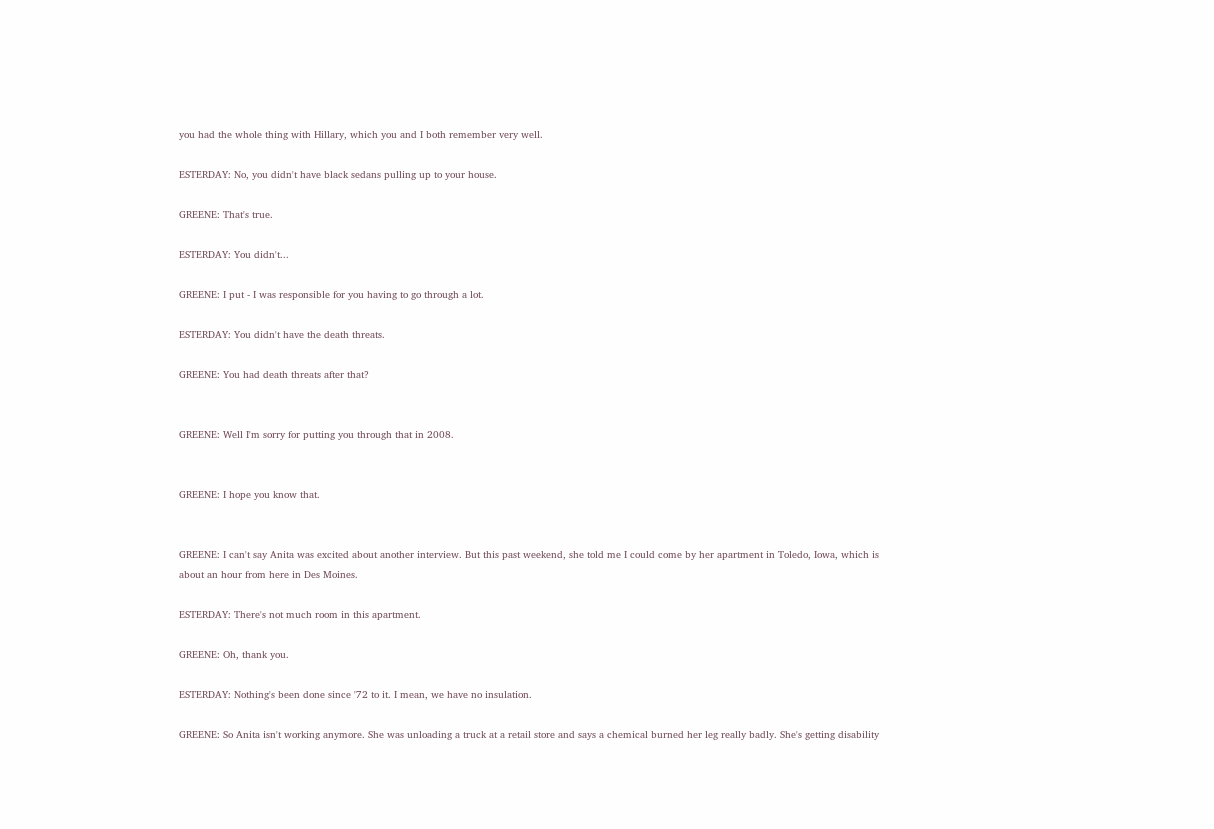you had the whole thing with Hillary, which you and I both remember very well.

ESTERDAY: No, you didn't have black sedans pulling up to your house.

GREENE: That's true.

ESTERDAY: You didn't...

GREENE: I put - I was responsible for you having to go through a lot.

ESTERDAY: You didn't have the death threats.

GREENE: You had death threats after that?


GREENE: Well I'm sorry for putting you through that in 2008.


GREENE: I hope you know that.


GREENE: I can't say Anita was excited about another interview. But this past weekend, she told me I could come by her apartment in Toledo, Iowa, which is about an hour from here in Des Moines.

ESTERDAY: There's not much room in this apartment.

GREENE: Oh, thank you.

ESTERDAY: Nothing's been done since '72 to it. I mean, we have no insulation.

GREENE: So Anita isn't working anymore. She was unloading a truck at a retail store and says a chemical burned her leg really badly. She's getting disability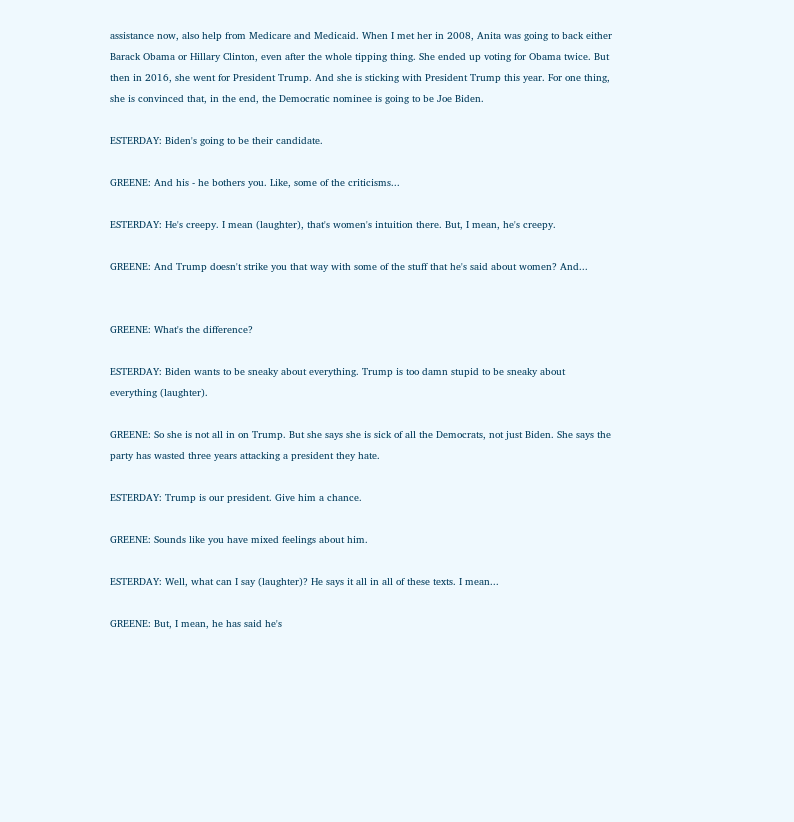assistance now, also help from Medicare and Medicaid. When I met her in 2008, Anita was going to back either Barack Obama or Hillary Clinton, even after the whole tipping thing. She ended up voting for Obama twice. But then in 2016, she went for President Trump. And she is sticking with President Trump this year. For one thing, she is convinced that, in the end, the Democratic nominee is going to be Joe Biden.

ESTERDAY: Biden's going to be their candidate.

GREENE: And his - he bothers you. Like, some of the criticisms...

ESTERDAY: He's creepy. I mean (laughter), that's women's intuition there. But, I mean, he's creepy.

GREENE: And Trump doesn't strike you that way with some of the stuff that he's said about women? And...


GREENE: What's the difference?

ESTERDAY: Biden wants to be sneaky about everything. Trump is too damn stupid to be sneaky about everything (laughter).

GREENE: So she is not all in on Trump. But she says she is sick of all the Democrats, not just Biden. She says the party has wasted three years attacking a president they hate.

ESTERDAY: Trump is our president. Give him a chance.

GREENE: Sounds like you have mixed feelings about him.

ESTERDAY: Well, what can I say (laughter)? He says it all in all of these texts. I mean...

GREENE: But, I mean, he has said he's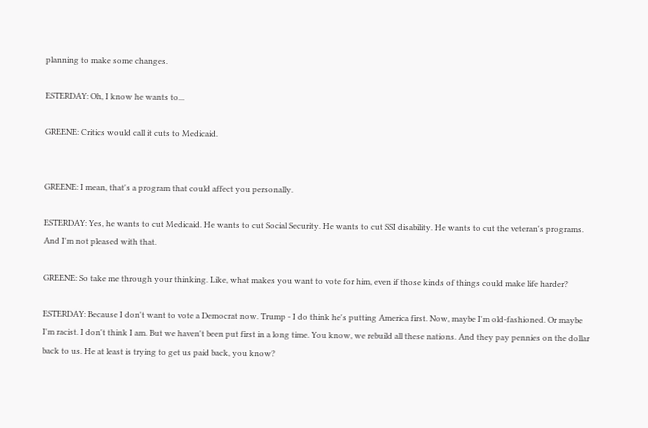planning to make some changes.

ESTERDAY: Oh, I know he wants to...

GREENE: Critics would call it cuts to Medicaid.


GREENE: I mean, that's a program that could affect you personally.

ESTERDAY: Yes, he wants to cut Medicaid. He wants to cut Social Security. He wants to cut SSI disability. He wants to cut the veteran's programs. And I'm not pleased with that.

GREENE: So take me through your thinking. Like, what makes you want to vote for him, even if those kinds of things could make life harder?

ESTERDAY: Because I don't want to vote a Democrat now. Trump - I do think he's putting America first. Now, maybe I'm old-fashioned. Or maybe I'm racist. I don't think I am. But we haven't been put first in a long time. You know, we rebuild all these nations. And they pay pennies on the dollar back to us. He at least is trying to get us paid back, you know?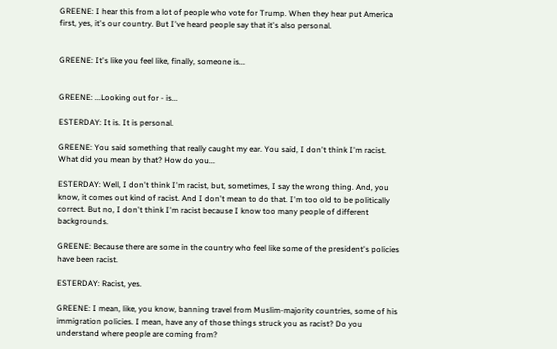GREENE: I hear this from a lot of people who vote for Trump. When they hear put America first, yes, it's our country. But I've heard people say that it's also personal.


GREENE: It's like you feel like, finally, someone is...


GREENE: ...Looking out for - is...

ESTERDAY: It is. It is personal.

GREENE: You said something that really caught my ear. You said, I don't think I'm racist. What did you mean by that? How do you...

ESTERDAY: Well, I don't think I'm racist, but, sometimes, I say the wrong thing. And, you know, it comes out kind of racist. And I don't mean to do that. I'm too old to be politically correct. But no, I don't think I'm racist because I know too many people of different backgrounds.

GREENE: Because there are some in the country who feel like some of the president's policies have been racist.

ESTERDAY: Racist, yes.

GREENE: I mean, like, you know, banning travel from Muslim-majority countries, some of his immigration policies. I mean, have any of those things struck you as racist? Do you understand where people are coming from?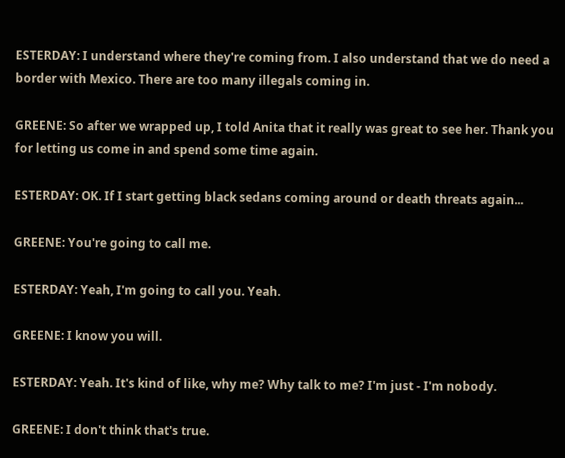ESTERDAY: I understand where they're coming from. I also understand that we do need a border with Mexico. There are too many illegals coming in.

GREENE: So after we wrapped up, I told Anita that it really was great to see her. Thank you for letting us come in and spend some time again.

ESTERDAY: OK. If I start getting black sedans coming around or death threats again...

GREENE: You're going to call me.

ESTERDAY: Yeah, I'm going to call you. Yeah.

GREENE: I know you will.

ESTERDAY: Yeah. It's kind of like, why me? Why talk to me? I'm just - I'm nobody.

GREENE: I don't think that's true.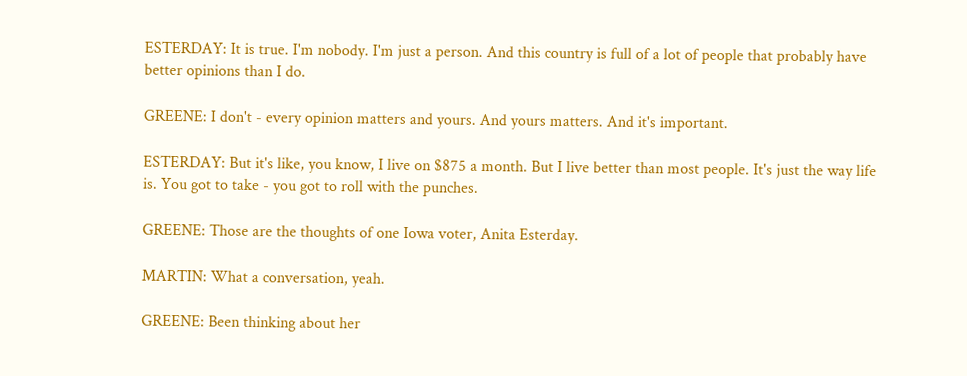ESTERDAY: It is true. I'm nobody. I'm just a person. And this country is full of a lot of people that probably have better opinions than I do.

GREENE: I don't - every opinion matters and yours. And yours matters. And it's important.

ESTERDAY: But it's like, you know, I live on $875 a month. But I live better than most people. It's just the way life is. You got to take - you got to roll with the punches.

GREENE: Those are the thoughts of one Iowa voter, Anita Esterday.

MARTIN: What a conversation, yeah.

GREENE: Been thinking about her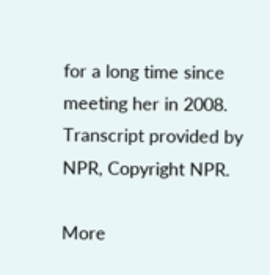for a long time since meeting her in 2008. Transcript provided by NPR, Copyright NPR.

More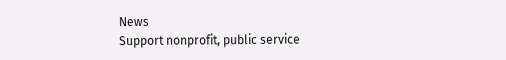News
Support nonprofit, public service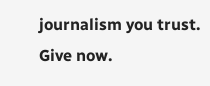journalism you trust. Give now.